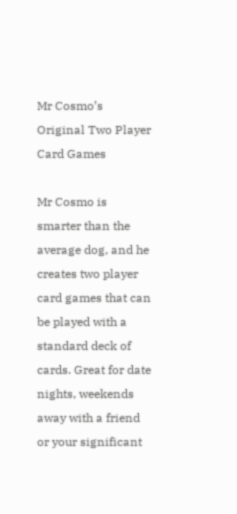Mr Cosmo’s Original Two Player Card Games

Mr Cosmo is smarter than the average dog, and he creates two player card games that can be played with a standard deck of cards. Great for date nights, weekends away with a friend or your significant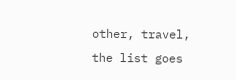other, travel, the list goes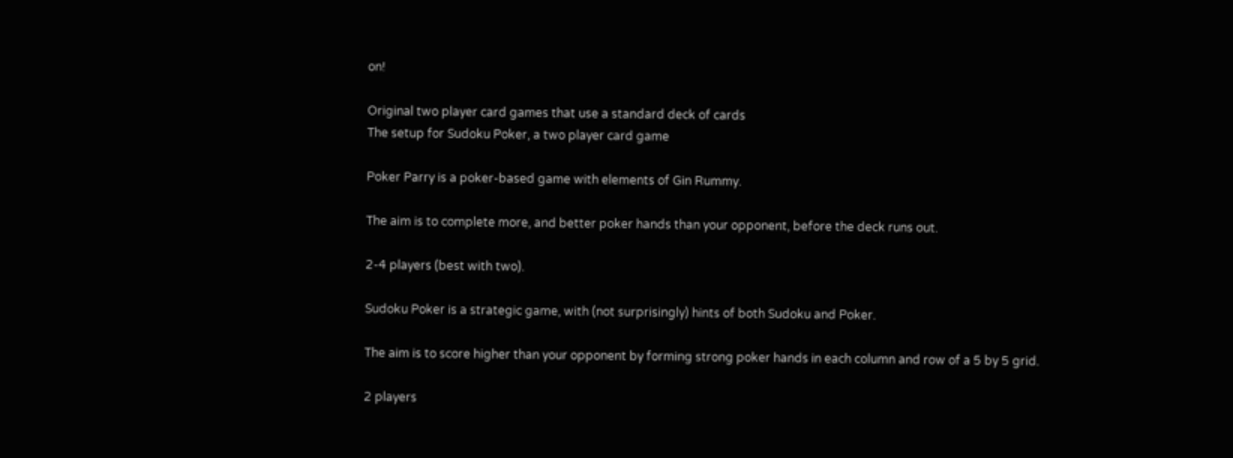on!

Original two player card games that use a standard deck of cards
The setup for Sudoku Poker, a two player card game

Poker Parry is a poker-based game with elements of Gin Rummy.

The aim is to complete more, and better poker hands than your opponent, before the deck runs out.

2-4 players (best with two).

Sudoku Poker is a strategic game, with (not surprisingly) hints of both Sudoku and Poker.

The aim is to score higher than your opponent by forming strong poker hands in each column and row of a 5 by 5 grid.

2 players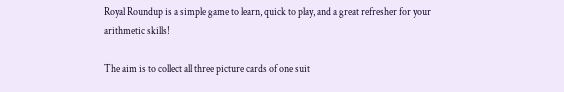Royal Roundup is a simple game to learn, quick to play, and a great refresher for your arithmetic skills!

The aim is to collect all three picture cards of one suit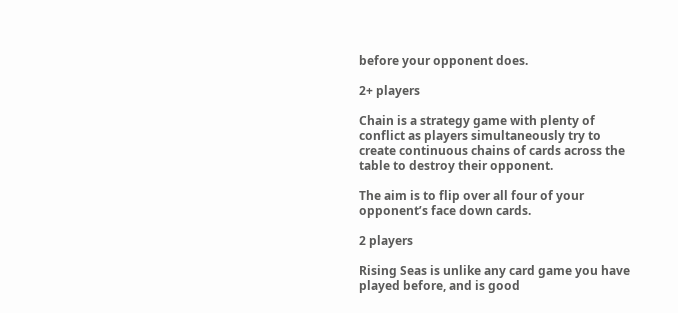before your opponent does.

2+ players

Chain is a strategy game with plenty of conflict as players simultaneously try to create continuous chains of cards across the table to destroy their opponent.

The aim is to flip over all four of your opponent’s face down cards.

2 players

Rising Seas is unlike any card game you have played before, and is good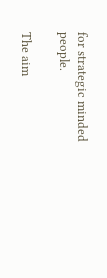for strategic minded people.

The aim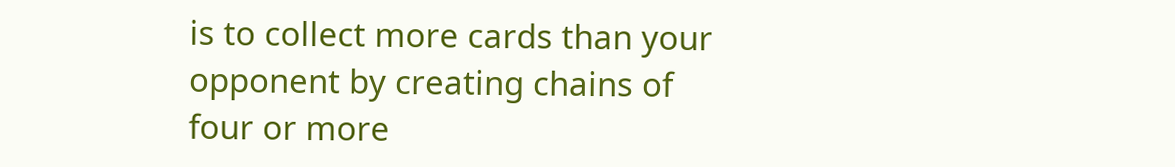is to collect more cards than your opponent by creating chains of four or more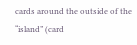cards around the outside of the “island” (card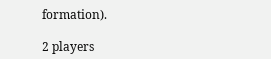formation).

2 players